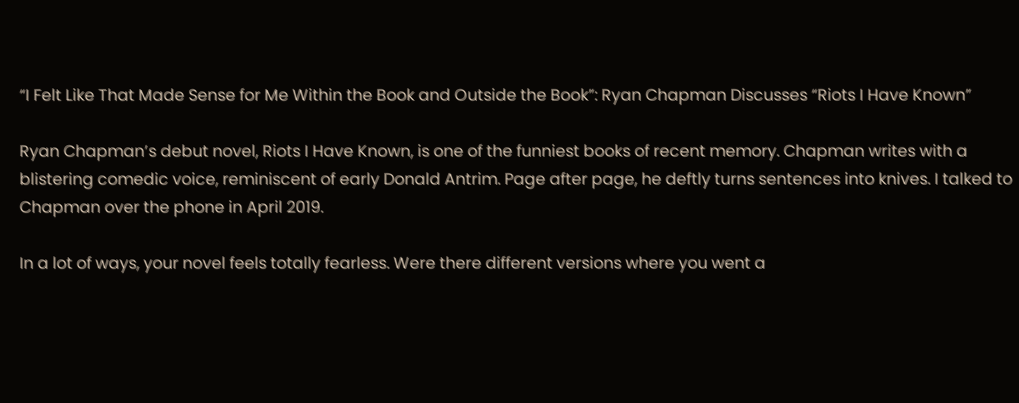“I Felt Like That Made Sense for Me Within the Book and Outside the Book”: Ryan Chapman Discusses “Riots I Have Known”

Ryan Chapman’s debut novel, Riots I Have Known, is one of the funniest books of recent memory. Chapman writes with a blistering comedic voice, reminiscent of early Donald Antrim. Page after page, he deftly turns sentences into knives. I talked to Chapman over the phone in April 2019.

In a lot of ways, your novel feels totally fearless. Were there different versions where you went a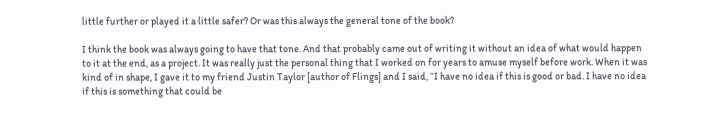little further or played it a little safer? Or was this always the general tone of the book?

I think the book was always going to have that tone. And that probably came out of writing it without an idea of what would happen to it at the end, as a project. It was really just the personal thing that I worked on for years to amuse myself before work. When it was kind of in shape, I gave it to my friend Justin Taylor [author of Flings] and I said, “I have no idea if this is good or bad. I have no idea if this is something that could be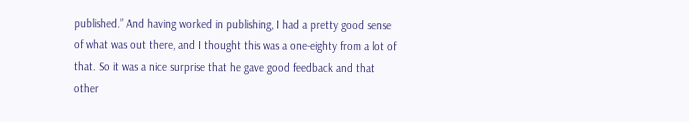published.” And having worked in publishing, I had a pretty good sense of what was out there, and I thought this was a one-eighty from a lot of that. So it was a nice surprise that he gave good feedback and that other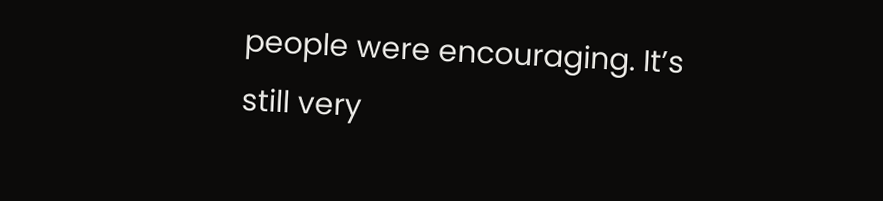people were encouraging. It’s still very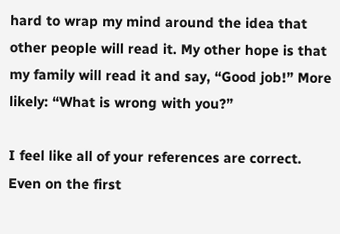hard to wrap my mind around the idea that other people will read it. My other hope is that my family will read it and say, “Good job!” More likely: “What is wrong with you?”

I feel like all of your references are correct. Even on the first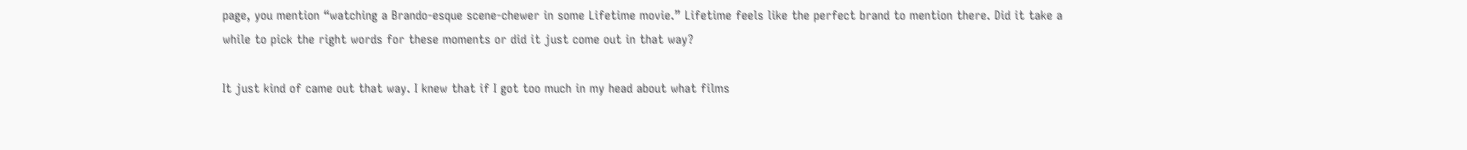page, you mention “watching a Brando-esque scene-chewer in some Lifetime movie.” Lifetime feels like the perfect brand to mention there. Did it take a while to pick the right words for these moments or did it just come out in that way?

It just kind of came out that way. I knew that if I got too much in my head about what films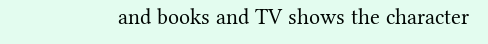and books and TV shows the character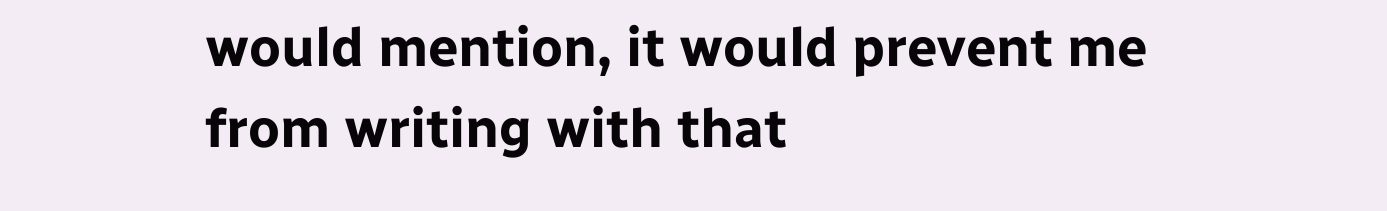would mention, it would prevent me from writing with that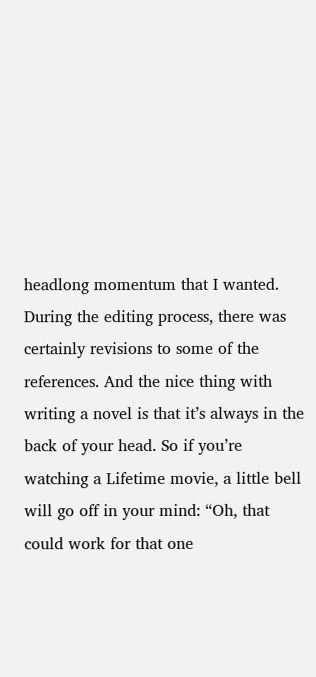headlong momentum that I wanted. During the editing process, there was certainly revisions to some of the references. And the nice thing with writing a novel is that it’s always in the back of your head. So if you’re watching a Lifetime movie, a little bell will go off in your mind: “Oh, that could work for that one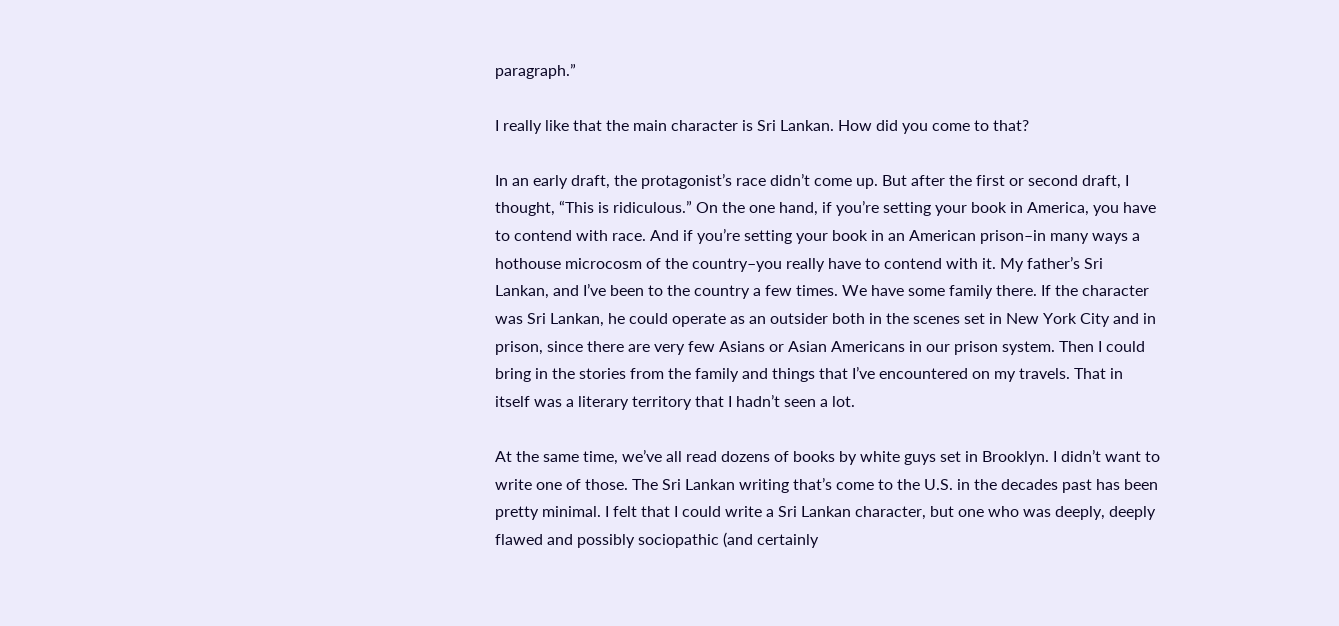paragraph.”

I really like that the main character is Sri Lankan. How did you come to that?

In an early draft, the protagonist’s race didn’t come up. But after the first or second draft, I thought, “This is ridiculous.” On the one hand, if you’re setting your book in America, you have to contend with race. And if you’re setting your book in an American prison–in many ways a hothouse microcosm of the country–you really have to contend with it. My father’s Sri Lankan, and I’ve been to the country a few times. We have some family there. If the character was Sri Lankan, he could operate as an outsider both in the scenes set in New York City and in prison, since there are very few Asians or Asian Americans in our prison system. Then I could bring in the stories from the family and things that I’ve encountered on my travels. That in itself was a literary territory that I hadn’t seen a lot.

At the same time, we’ve all read dozens of books by white guys set in Brooklyn. I didn’t want to write one of those. The Sri Lankan writing that’s come to the U.S. in the decades past has been pretty minimal. I felt that I could write a Sri Lankan character, but one who was deeply, deeply flawed and possibly sociopathic (and certainly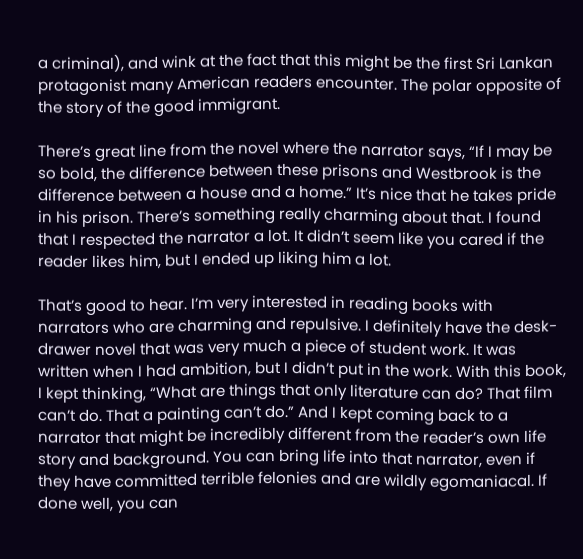a criminal), and wink at the fact that this might be the first Sri Lankan protagonist many American readers encounter. The polar opposite of the story of the good immigrant.

There’s great line from the novel where the narrator says, “If I may be so bold, the difference between these prisons and Westbrook is the difference between a house and a home.” It’s nice that he takes pride in his prison. There’s something really charming about that. I found that I respected the narrator a lot. It didn’t seem like you cared if the reader likes him, but I ended up liking him a lot.

That’s good to hear. I’m very interested in reading books with narrators who are charming and repulsive. I definitely have the desk-drawer novel that was very much a piece of student work. It was written when I had ambition, but I didn’t put in the work. With this book, I kept thinking, “What are things that only literature can do? That film can’t do. That a painting can’t do.” And I kept coming back to a narrator that might be incredibly different from the reader’s own life story and background. You can bring life into that narrator, even if they have committed terrible felonies and are wildly egomaniacal. If done well, you can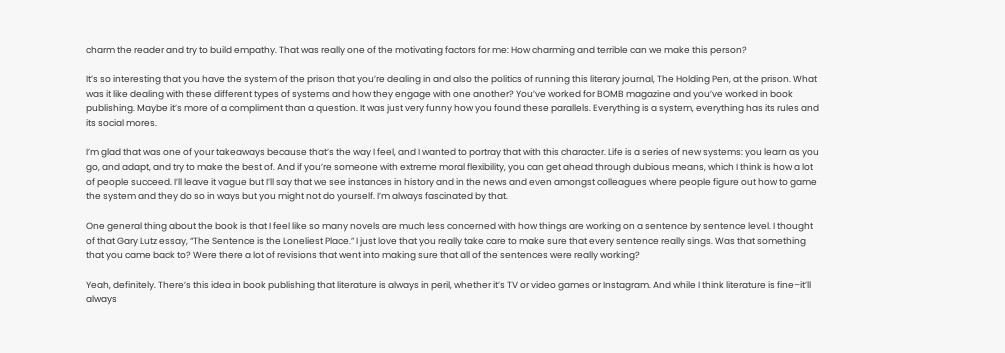charm the reader and try to build empathy. That was really one of the motivating factors for me: How charming and terrible can we make this person?

It’s so interesting that you have the system of the prison that you’re dealing in and also the politics of running this literary journal, The Holding Pen, at the prison. What was it like dealing with these different types of systems and how they engage with one another? You’ve worked for BOMB magazine and you’ve worked in book publishing. Maybe it’s more of a compliment than a question. It was just very funny how you found these parallels. Everything is a system, everything has its rules and its social mores.

I’m glad that was one of your takeaways because that’s the way I feel, and I wanted to portray that with this character. Life is a series of new systems: you learn as you go, and adapt, and try to make the best of. And if you’re someone with extreme moral flexibility, you can get ahead through dubious means, which I think is how a lot of people succeed. I’ll leave it vague but I’ll say that we see instances in history and in the news and even amongst colleagues where people figure out how to game the system and they do so in ways but you might not do yourself. I’m always fascinated by that.

One general thing about the book is that I feel like so many novels are much less concerned with how things are working on a sentence by sentence level. I thought of that Gary Lutz essay, “The Sentence is the Loneliest Place.” I just love that you really take care to make sure that every sentence really sings. Was that something that you came back to? Were there a lot of revisions that went into making sure that all of the sentences were really working?

Yeah, definitely. There’s this idea in book publishing that literature is always in peril, whether it’s TV or video games or Instagram. And while I think literature is fine–it’ll always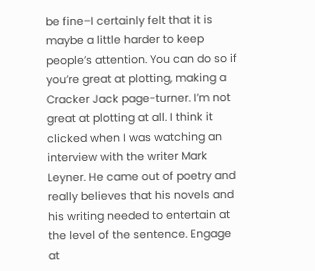be fine–I certainly felt that it is maybe a little harder to keep people’s attention. You can do so if you’re great at plotting, making a Cracker Jack page-turner. I’m not great at plotting at all. I think it clicked when I was watching an interview with the writer Mark Leyner. He came out of poetry and really believes that his novels and his writing needed to entertain at the level of the sentence. Engage at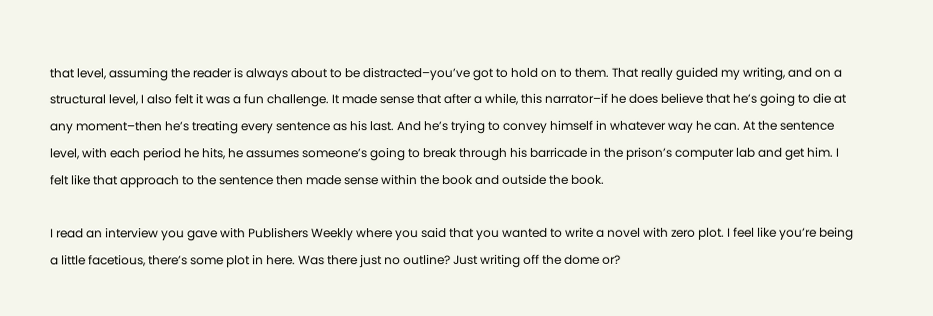that level, assuming the reader is always about to be distracted–you’ve got to hold on to them. That really guided my writing, and on a structural level, I also felt it was a fun challenge. It made sense that after a while, this narrator–if he does believe that he’s going to die at any moment–then he’s treating every sentence as his last. And he’s trying to convey himself in whatever way he can. At the sentence level, with each period he hits, he assumes someone’s going to break through his barricade in the prison’s computer lab and get him. I felt like that approach to the sentence then made sense within the book and outside the book.

I read an interview you gave with Publishers Weekly where you said that you wanted to write a novel with zero plot. I feel like you’re being a little facetious, there’s some plot in here. Was there just no outline? Just writing off the dome or?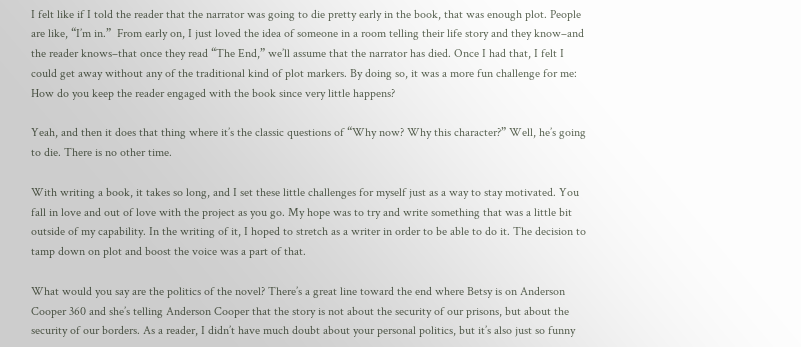I felt like if I told the reader that the narrator was going to die pretty early in the book, that was enough plot. People are like, “I’m in.”  From early on, I just loved the idea of someone in a room telling their life story and they know–and the reader knows–that once they read “The End,” we’ll assume that the narrator has died. Once I had that, I felt I could get away without any of the traditional kind of plot markers. By doing so, it was a more fun challenge for me: How do you keep the reader engaged with the book since very little happens?

Yeah, and then it does that thing where it’s the classic questions of “Why now? Why this character?” Well, he’s going to die. There is no other time.

With writing a book, it takes so long, and I set these little challenges for myself just as a way to stay motivated. You fall in love and out of love with the project as you go. My hope was to try and write something that was a little bit outside of my capability. In the writing of it, I hoped to stretch as a writer in order to be able to do it. The decision to tamp down on plot and boost the voice was a part of that.

What would you say are the politics of the novel? There’s a great line toward the end where Betsy is on Anderson Cooper 360 and she’s telling Anderson Cooper that the story is not about the security of our prisons, but about the security of our borders. As a reader, I didn’t have much doubt about your personal politics, but it’s also just so funny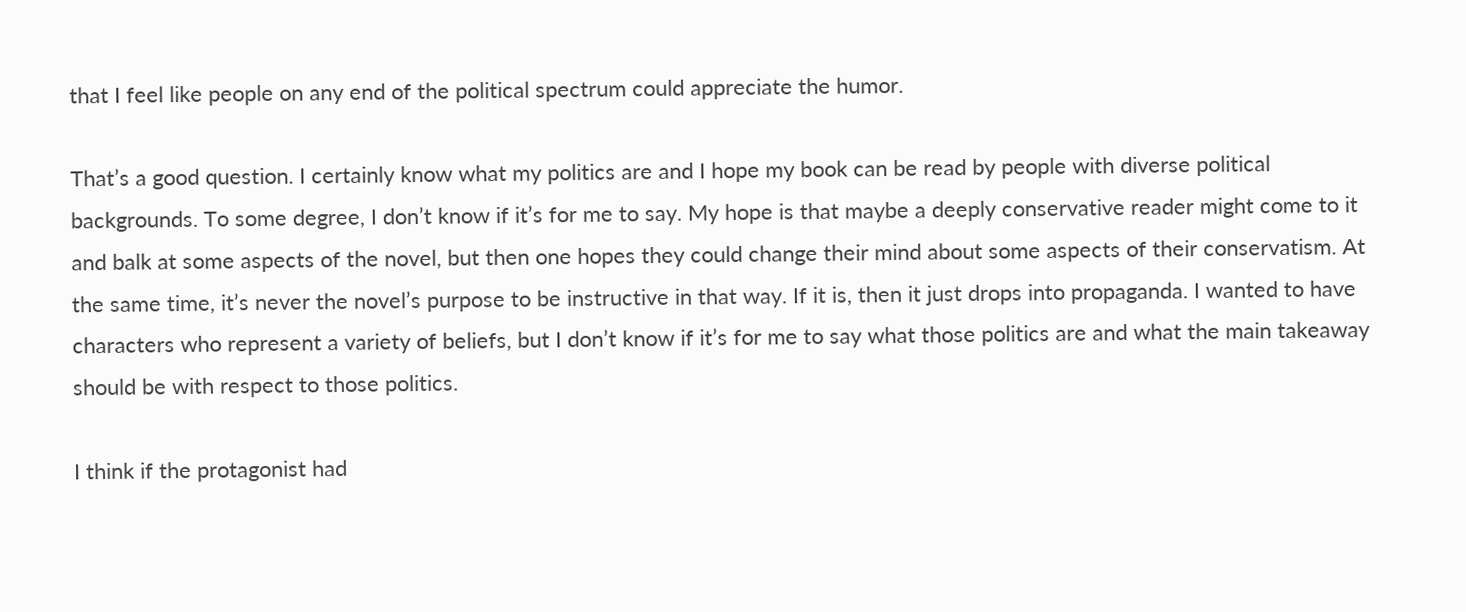that I feel like people on any end of the political spectrum could appreciate the humor.

That’s a good question. I certainly know what my politics are and I hope my book can be read by people with diverse political backgrounds. To some degree, I don’t know if it’s for me to say. My hope is that maybe a deeply conservative reader might come to it and balk at some aspects of the novel, but then one hopes they could change their mind about some aspects of their conservatism. At the same time, it’s never the novel’s purpose to be instructive in that way. If it is, then it just drops into propaganda. I wanted to have characters who represent a variety of beliefs, but I don’t know if it’s for me to say what those politics are and what the main takeaway should be with respect to those politics.

I think if the protagonist had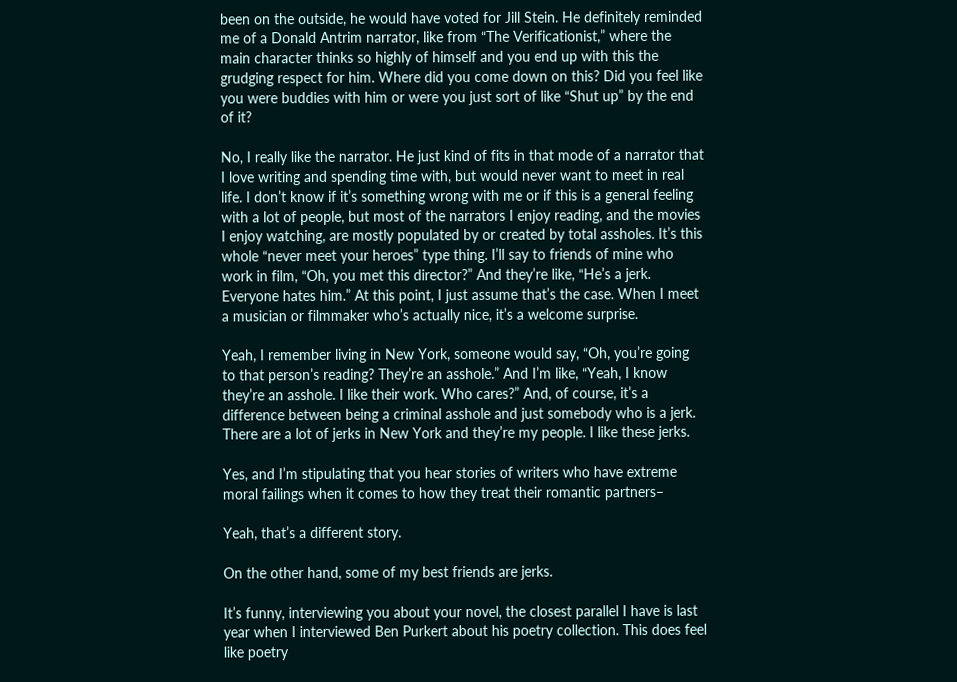been on the outside, he would have voted for Jill Stein. He definitely reminded me of a Donald Antrim narrator, like from “The Verificationist,” where the main character thinks so highly of himself and you end up with this the grudging respect for him. Where did you come down on this? Did you feel like you were buddies with him or were you just sort of like “Shut up” by the end of it?

No, I really like the narrator. He just kind of fits in that mode of a narrator that I love writing and spending time with, but would never want to meet in real life. I don’t know if it’s something wrong with me or if this is a general feeling with a lot of people, but most of the narrators I enjoy reading, and the movies I enjoy watching, are mostly populated by or created by total assholes. It’s this whole “never meet your heroes” type thing. I’ll say to friends of mine who work in film, “Oh, you met this director?” And they’re like, “He’s a jerk. Everyone hates him.” At this point, I just assume that’s the case. When I meet a musician or filmmaker who’s actually nice, it’s a welcome surprise.

Yeah, I remember living in New York, someone would say, “Oh, you’re going to that person’s reading? They’re an asshole.” And I’m like, “Yeah, I know they’re an asshole. I like their work. Who cares?” And, of course, it’s a difference between being a criminal asshole and just somebody who is a jerk. There are a lot of jerks in New York and they’re my people. I like these jerks.

Yes, and I’m stipulating that you hear stories of writers who have extreme moral failings when it comes to how they treat their romantic partners–

Yeah, that’s a different story.

On the other hand, some of my best friends are jerks.

It’s funny, interviewing you about your novel, the closest parallel I have is last year when I interviewed Ben Purkert about his poetry collection. This does feel like poetry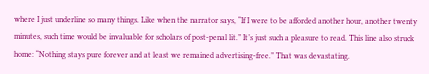where I just underline so many things. Like when the narrator says, “If I were to be afforded another hour, another twenty minutes, such time would be invaluable for scholars of post-penal lit.” It’s just such a pleasure to read. This line also struck home: “Nothing stays pure forever and at least we remained advertising-free.” That was devastating.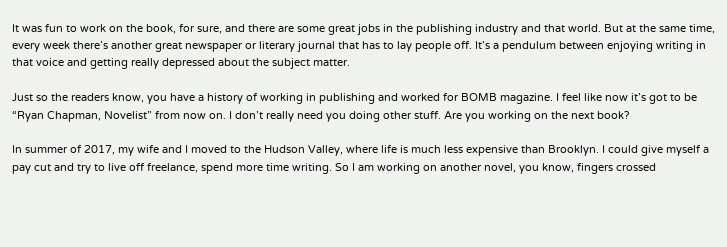It was fun to work on the book, for sure, and there are some great jobs in the publishing industry and that world. But at the same time, every week there’s another great newspaper or literary journal that has to lay people off. It’s a pendulum between enjoying writing in that voice and getting really depressed about the subject matter.

Just so the readers know, you have a history of working in publishing and worked for BOMB magazine. I feel like now it’s got to be “Ryan Chapman, Novelist” from now on. I don’t really need you doing other stuff. Are you working on the next book?

In summer of 2017, my wife and I moved to the Hudson Valley, where life is much less expensive than Brooklyn. I could give myself a pay cut and try to live off freelance, spend more time writing. So I am working on another novel, you know, fingers crossed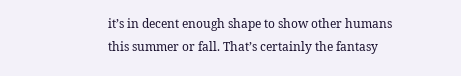it’s in decent enough shape to show other humans this summer or fall. That’s certainly the fantasy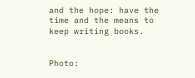and the hope: have the time and the means to keep writing books.


Photo: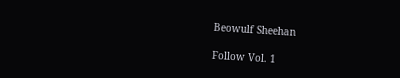Beowulf Sheehan

Follow Vol. 1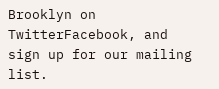Brooklyn on TwitterFacebook, and sign up for our mailing list.